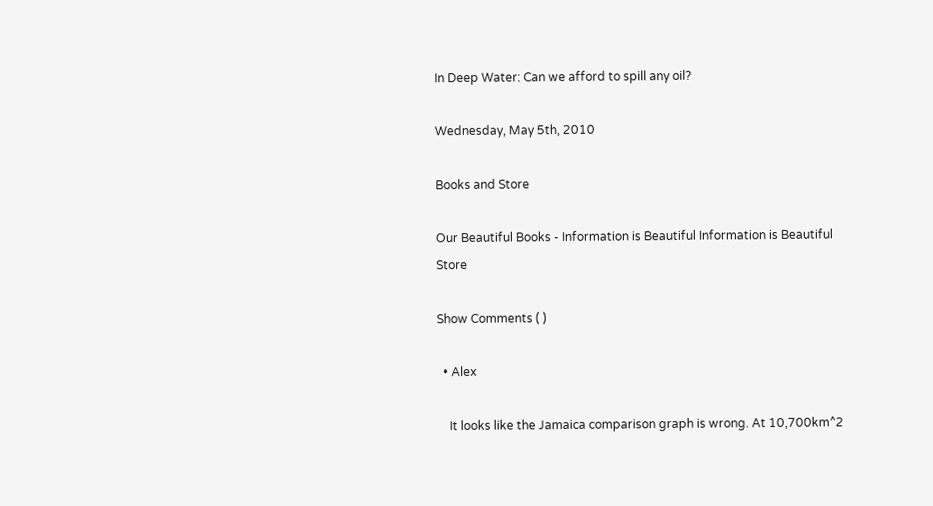In Deep Water: Can we afford to spill any oil?

Wednesday, May 5th, 2010

Books and Store

Our Beautiful Books - Information is Beautiful Information is Beautiful Store

Show Comments ( )

  • Alex

    It looks like the Jamaica comparison graph is wrong. At 10,700km^2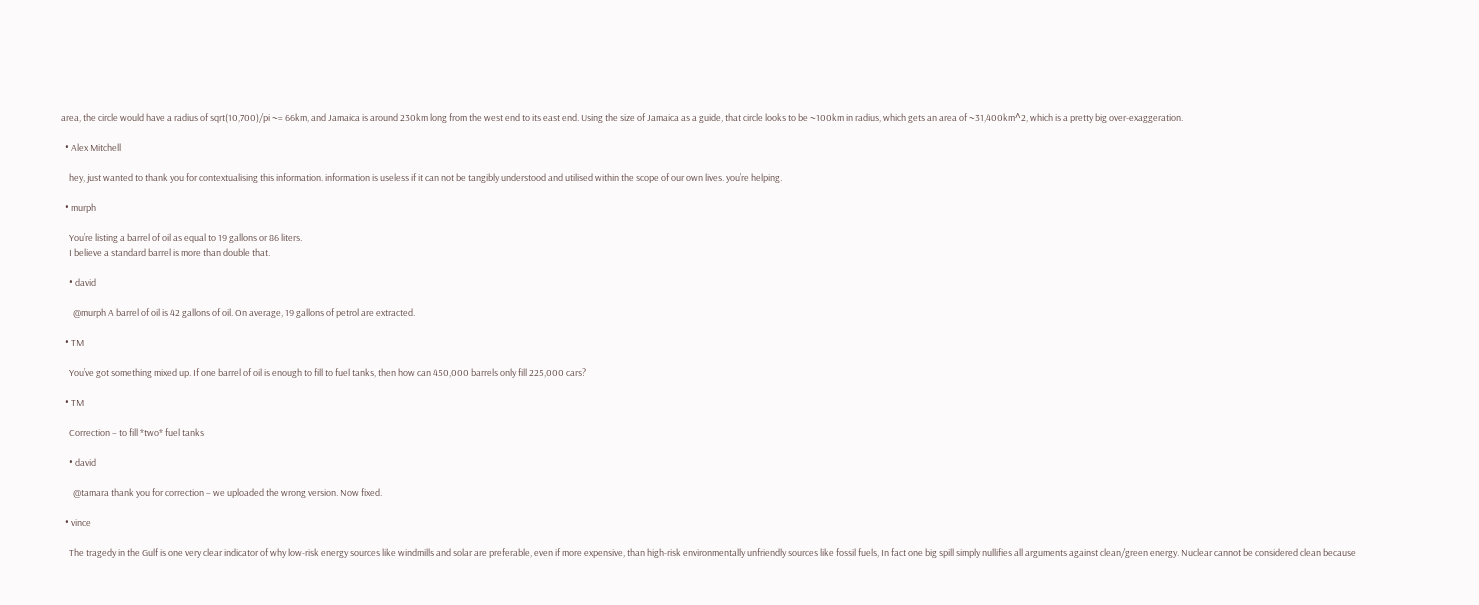area, the circle would have a radius of sqrt(10,700)/pi ~= 66km, and Jamaica is around 230km long from the west end to its east end. Using the size of Jamaica as a guide, that circle looks to be ~100km in radius, which gets an area of ~31,400km^2, which is a pretty big over-exaggeration.

  • Alex Mitchell

    hey, just wanted to thank you for contextualising this information. information is useless if it can not be tangibly understood and utilised within the scope of our own lives. you’re helping.

  • murph

    You’re listing a barrel of oil as equal to 19 gallons or 86 liters.
    I believe a standard barrel is more than double that.

    • david

      @murph A barrel of oil is 42 gallons of oil. On average, 19 gallons of petrol are extracted.

  • TM

    You’ve got something mixed up. If one barrel of oil is enough to fill to fuel tanks, then how can 450,000 barrels only fill 225,000 cars?

  • TM

    Correction – to fill *two* fuel tanks

    • david

      @tamara thank you for correction – we uploaded the wrong version. Now fixed.

  • vince

    The tragedy in the Gulf is one very clear indicator of why low-risk energy sources like windmills and solar are preferable, even if more expensive, than high-risk environmentally unfriendly sources like fossil fuels, In fact one big spill simply nullifies all arguments against clean/green energy. Nuclear cannot be considered clean because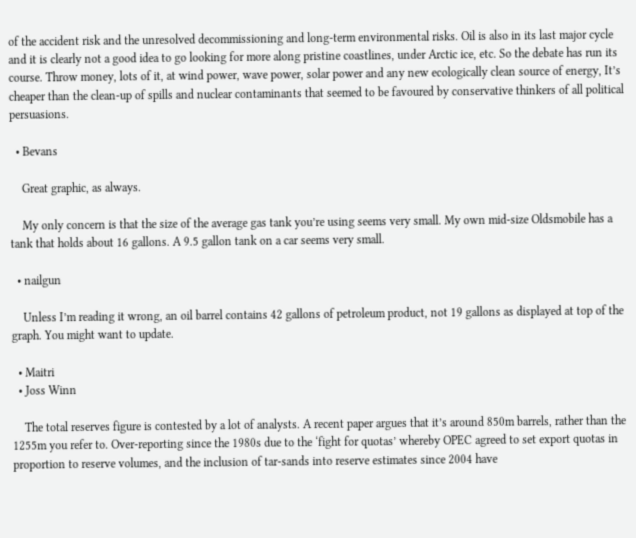of the accident risk and the unresolved decommissioning and long-term environmental risks. Oil is also in its last major cycle and it is clearly not a good idea to go looking for more along pristine coastlines, under Arctic ice, etc. So the debate has run its course. Throw money, lots of it, at wind power, wave power, solar power and any new ecologically clean source of energy, It’s cheaper than the clean-up of spills and nuclear contaminants that seemed to be favoured by conservative thinkers of all political persuasions.

  • Bevans

    Great graphic, as always.

    My only concern is that the size of the average gas tank you’re using seems very small. My own mid-size Oldsmobile has a tank that holds about 16 gallons. A 9.5 gallon tank on a car seems very small.

  • nailgun

    Unless I’m reading it wrong, an oil barrel contains 42 gallons of petroleum product, not 19 gallons as displayed at top of the graph. You might want to update.

  • Maitri
  • Joss Winn

    The total reserves figure is contested by a lot of analysts. A recent paper argues that it’s around 850m barrels, rather than the 1255m you refer to. Over-reporting since the 1980s due to the ‘fight for quotas’ whereby OPEC agreed to set export quotas in proportion to reserve volumes, and the inclusion of tar-sands into reserve estimates since 2004 have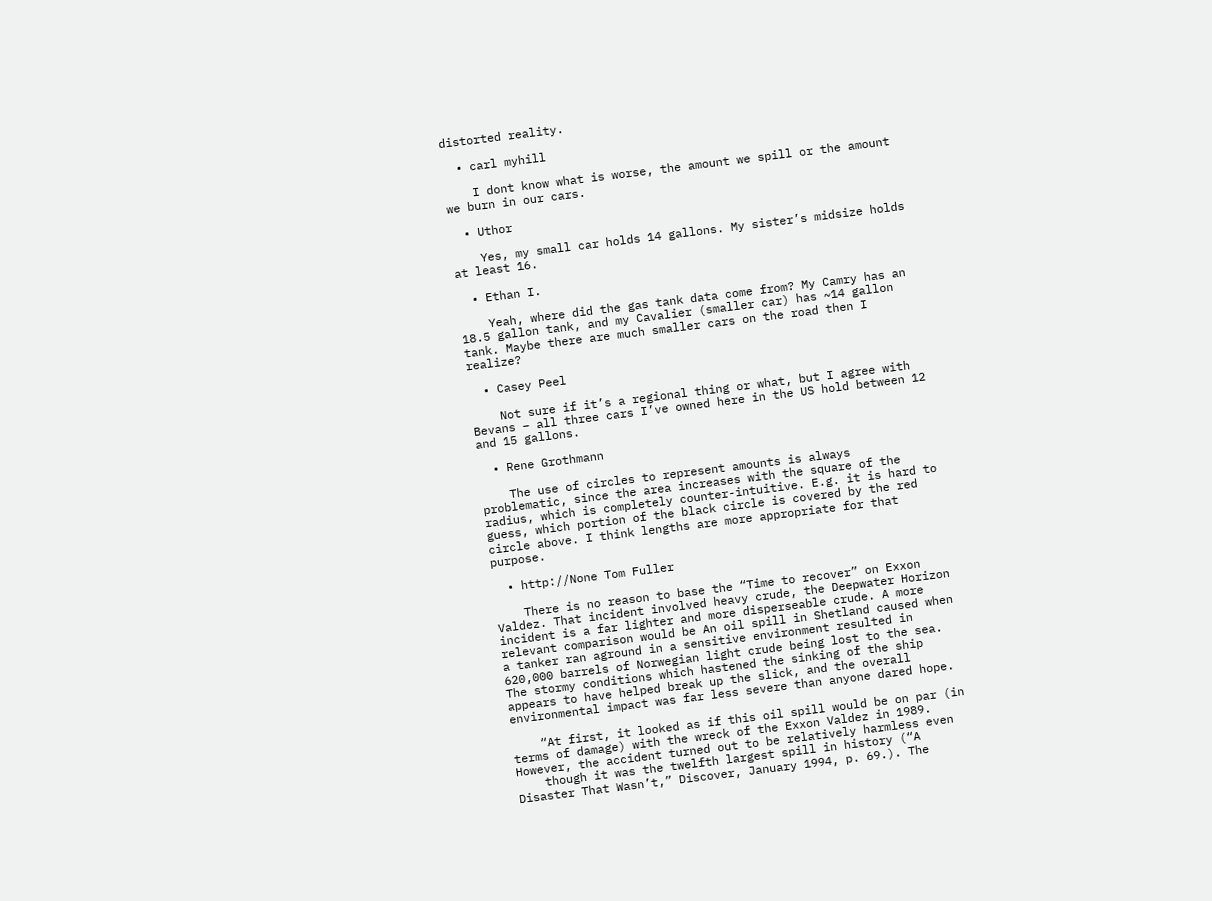distorted reality.

  • carl myhill

    I dont know what is worse, the amount we spill or the amount we burn in our cars.

  • Uthor

    Yes, my small car holds 14 gallons. My sister’s midsize holds at least 16.

  • Ethan I.

    Yeah, where did the gas tank data come from? My Camry has an 18.5 gallon tank, and my Cavalier (smaller car) has ~14 gallon tank. Maybe there are much smaller cars on the road then I realize?

  • Casey Peel

    Not sure if it’s a regional thing or what, but I agree with Bevans – all three cars I’ve owned here in the US hold between 12 and 15 gallons.

  • Rene Grothmann

    The use of circles to represent amounts is always problematic, since the area increases with the square of the radius, which is completely counter-intuitive. E.g. it is hard to guess, which portion of the black circle is covered by the red circle above. I think lengths are more appropriate for that purpose.

  • http://None Tom Fuller

    There is no reason to base the “Time to recover” on Exxon Valdez. That incident involved heavy crude, the Deepwater Horizon incident is a far lighter and more disperseable crude. A more relevant comparison would be An oil spill in Shetland caused when a tanker ran aground in a sensitive environment resulted in 620,000 barrels of Norwegian light crude being lost to the sea. The stormy conditions which hastened the sinking of the ship appears to have helped break up the slick, and the overall environmental impact was far less severe than anyone dared hope.

    “At first, it looked as if this oil spill would be on par (in terms of damage) with the wreck of the Exxon Valdez in 1989. However, the accident turned out to be relatively harmless even
    though it was the twelfth largest spill in history (“A Disaster That Wasn’t,” Discover, January 1994, p. 69.). The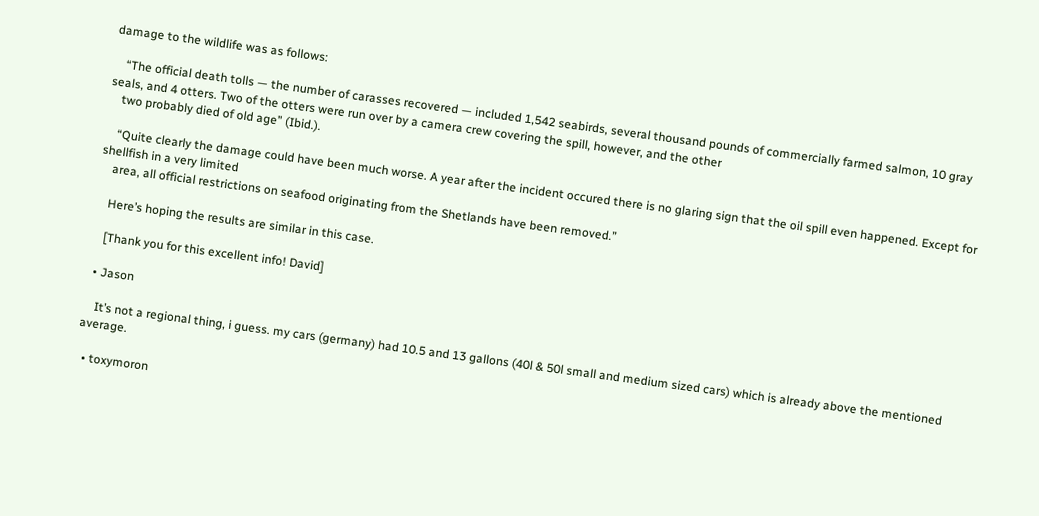damage to the wildlife was as follows:

    “The official death tolls — the number of carasses recovered — included 1,542 seabirds, several thousand pounds of commercially farmed salmon, 10 gray seals, and 4 otters. Two of the otters were run over by a camera crew covering the spill, however, and the other
    two probably died of old age” (Ibid.).

    “Quite clearly the damage could have been much worse. A year after the incident occured there is no glaring sign that the oil spill even happened. Except for shellfish in a very limited
    area, all official restrictions on seafood originating from the Shetlands have been removed.”

    Here’s hoping the results are similar in this case.

    [Thank you for this excellent info! David]

  • Jason

    It’s not a regional thing, i guess. my cars (germany) had 10.5 and 13 gallons (40l & 50l small and medium sized cars) which is already above the mentioned average.

  • toxymoron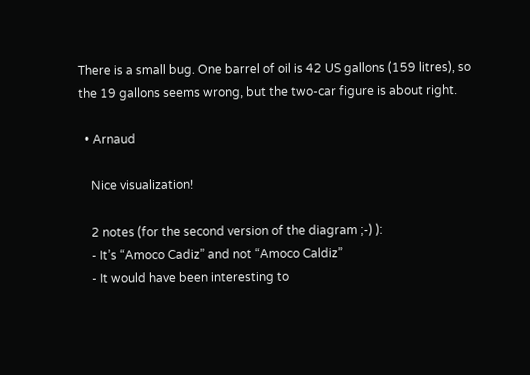There is a small bug. One barrel of oil is 42 US gallons (159 litres), so the 19 gallons seems wrong, but the two-car figure is about right.

  • Arnaud

    Nice visualization!

    2 notes (for the second version of the diagram ;-) ):
    - It’s “Amoco Cadiz” and not “Amoco Caldiz”
    - It would have been interesting to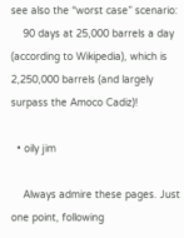see also the “worst case” scenario:
    90 days at 25,000 barrels a day (according to Wikipedia), which is 2,250,000 barrels (and largely surpass the Amoco Cadiz)!

  • oily jim

    Always admire these pages. Just one point, following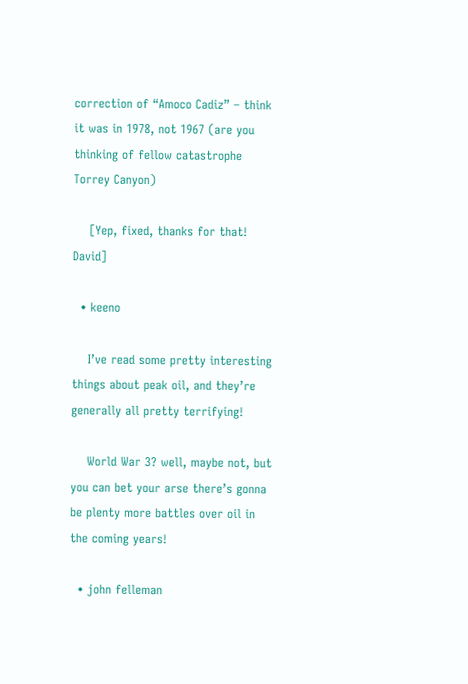correction of “Amoco Cadiz” – think it was in 1978, not 1967 (are you thinking of fellow catastrophe Torrey Canyon)

    [Yep, fixed, thanks for that! David]

  • keeno

    I’ve read some pretty interesting things about peak oil, and they’re generally all pretty terrifying!

    World War 3? well, maybe not, but you can bet your arse there’s gonna be plenty more battles over oil in the coming years!

  • john felleman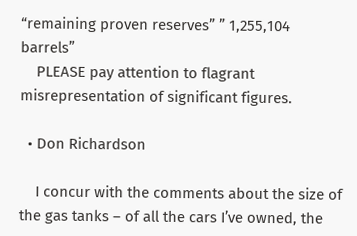“remaining proven reserves” ” 1,255,104 barrels”
    PLEASE pay attention to flagrant misrepresentation of significant figures.

  • Don Richardson

    I concur with the comments about the size of the gas tanks – of all the cars I’ve owned, the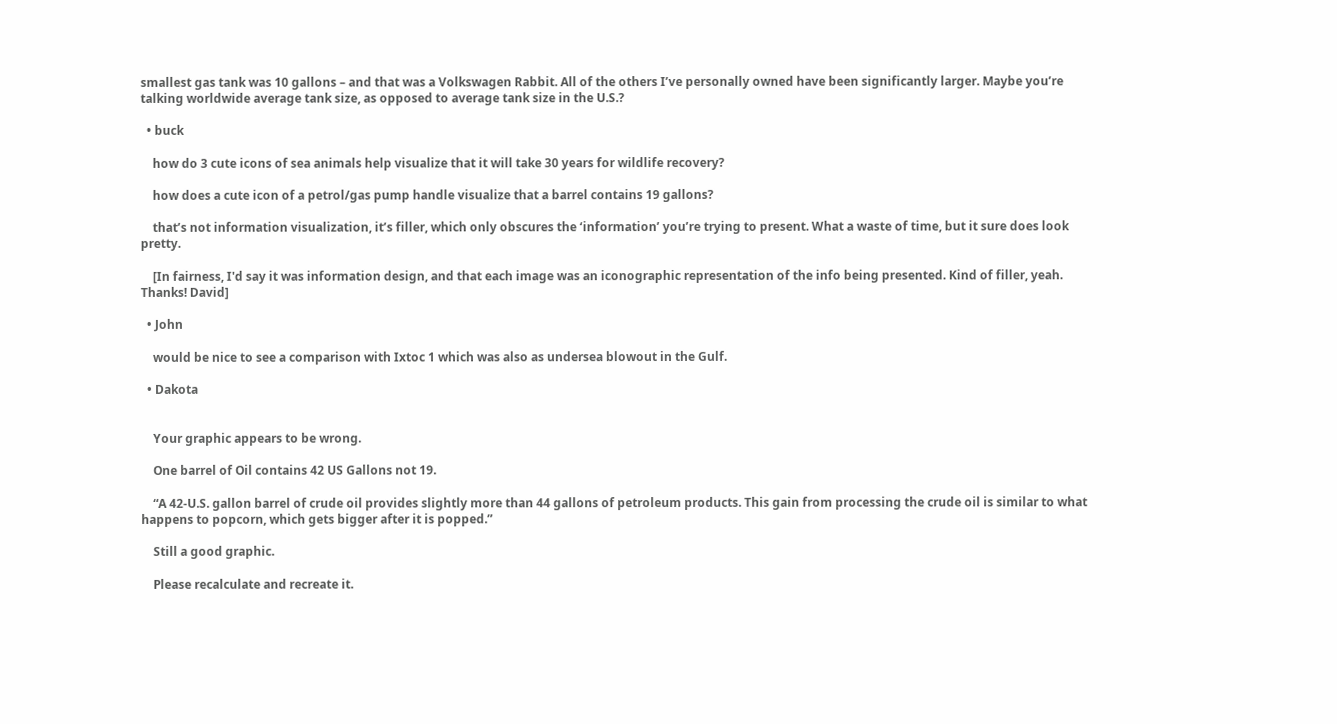smallest gas tank was 10 gallons – and that was a Volkswagen Rabbit. All of the others I’ve personally owned have been significantly larger. Maybe you’re talking worldwide average tank size, as opposed to average tank size in the U.S.?

  • buck

    how do 3 cute icons of sea animals help visualize that it will take 30 years for wildlife recovery?

    how does a cute icon of a petrol/gas pump handle visualize that a barrel contains 19 gallons?

    that’s not information visualization, it’s filler, which only obscures the ‘information’ you’re trying to present. What a waste of time, but it sure does look pretty.

    [In fairness, I'd say it was information design, and that each image was an iconographic representation of the info being presented. Kind of filler, yeah. Thanks! David]

  • John

    would be nice to see a comparison with Ixtoc 1 which was also as undersea blowout in the Gulf.

  • Dakota


    Your graphic appears to be wrong.

    One barrel of Oil contains 42 US Gallons not 19.

    “A 42-U.S. gallon barrel of crude oil provides slightly more than 44 gallons of petroleum products. This gain from processing the crude oil is similar to what happens to popcorn, which gets bigger after it is popped.”

    Still a good graphic.

    Please recalculate and recreate it.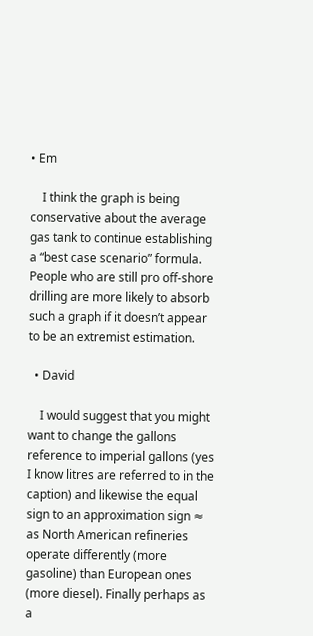• Em

    I think the graph is being conservative about the average gas tank to continue establishing a “best case scenario” formula. People who are still pro off-shore drilling are more likely to absorb such a graph if it doesn’t appear to be an extremist estimation.

  • David

    I would suggest that you might want to change the gallons reference to imperial gallons (yes I know litres are referred to in the caption) and likewise the equal sign to an approximation sign ≈ as North American refineries operate differently (more gasoline) than European ones (more diesel). Finally perhaps as a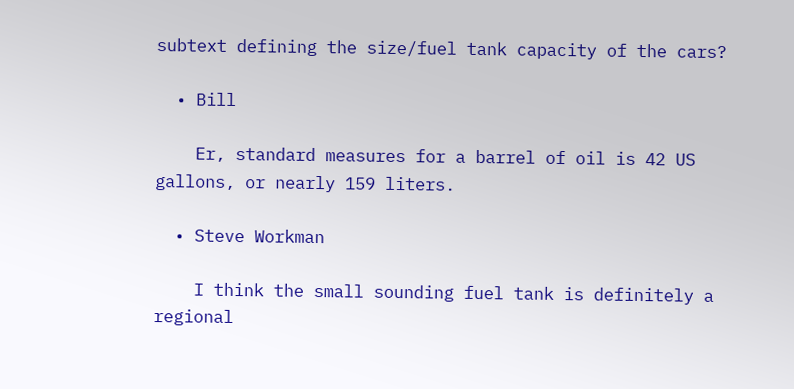subtext defining the size/fuel tank capacity of the cars?

  • Bill

    Er, standard measures for a barrel of oil is 42 US gallons, or nearly 159 liters.

  • Steve Workman

    I think the small sounding fuel tank is definitely a regional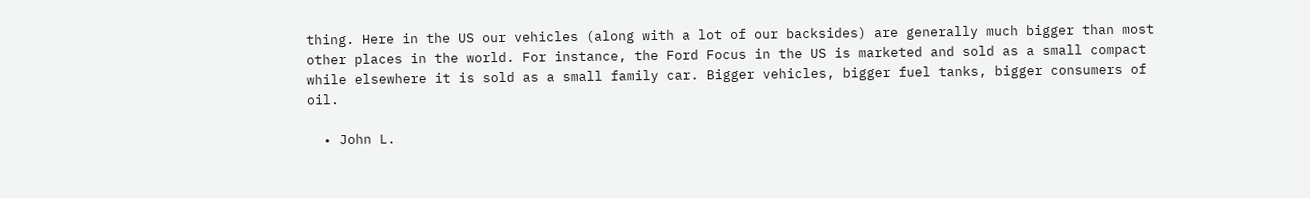thing. Here in the US our vehicles (along with a lot of our backsides) are generally much bigger than most other places in the world. For instance, the Ford Focus in the US is marketed and sold as a small compact while elsewhere it is sold as a small family car. Bigger vehicles, bigger fuel tanks, bigger consumers of oil.

  • John L.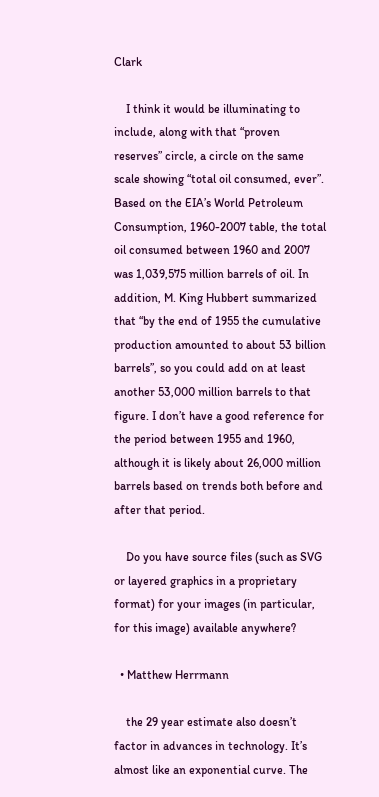Clark

    I think it would be illuminating to include, along with that “proven reserves” circle, a circle on the same scale showing “total oil consumed, ever”. Based on the EIA’s World Petroleum Consumption, 1960-2007 table, the total oil consumed between 1960 and 2007 was 1,039,575 million barrels of oil. In addition, M. King Hubbert summarized that “by the end of 1955 the cumulative production amounted to about 53 billion barrels”, so you could add on at least another 53,000 million barrels to that figure. I don’t have a good reference for the period between 1955 and 1960, although it is likely about 26,000 million barrels based on trends both before and after that period.

    Do you have source files (such as SVG or layered graphics in a proprietary format) for your images (in particular, for this image) available anywhere?

  • Matthew Herrmann

    the 29 year estimate also doesn’t factor in advances in technology. It’s almost like an exponential curve. The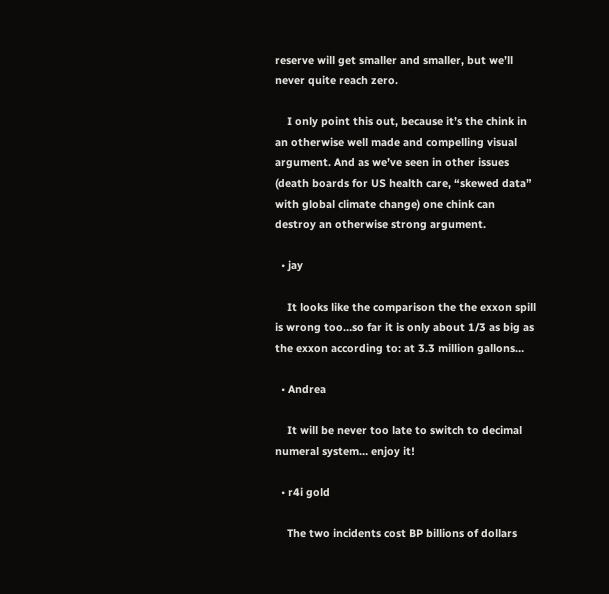reserve will get smaller and smaller, but we’ll never quite reach zero.

    I only point this out, because it’s the chink in an otherwise well made and compelling visual argument. And as we’ve seen in other issues (death boards for US health care, “skewed data” with global climate change) one chink can destroy an otherwise strong argument.

  • jay

    It looks like the comparison the the exxon spill is wrong too…so far it is only about 1/3 as big as the exxon according to: at 3.3 million gallons…

  • Andrea

    It will be never too late to switch to decimal numeral system… enjoy it!

  • r4i gold

    The two incidents cost BP billions of dollars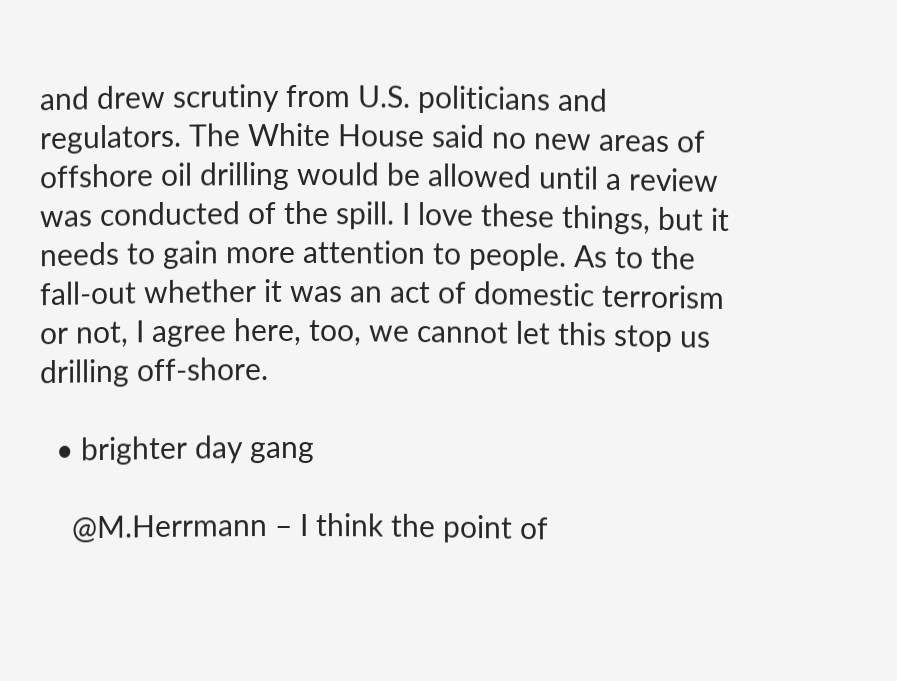and drew scrutiny from U.S. politicians and regulators. The White House said no new areas of offshore oil drilling would be allowed until a review was conducted of the spill. I love these things, but it needs to gain more attention to people. As to the fall-out whether it was an act of domestic terrorism or not, I agree here, too, we cannot let this stop us drilling off-shore.

  • brighter day gang

    @M.Herrmann – I think the point of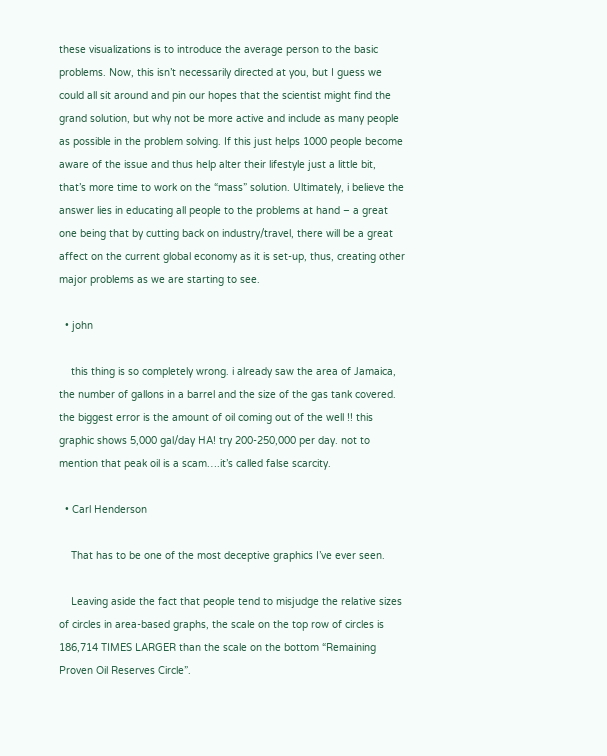these visualizations is to introduce the average person to the basic problems. Now, this isn’t necessarily directed at you, but I guess we could all sit around and pin our hopes that the scientist might find the grand solution, but why not be more active and include as many people as possible in the problem solving. If this just helps 1000 people become aware of the issue and thus help alter their lifestyle just a little bit, that’s more time to work on the “mass” solution. Ultimately, i believe the answer lies in educating all people to the problems at hand – a great one being that by cutting back on industry/travel, there will be a great affect on the current global economy as it is set-up, thus, creating other major problems as we are starting to see.

  • john

    this thing is so completely wrong. i already saw the area of Jamaica, the number of gallons in a barrel and the size of the gas tank covered. the biggest error is the amount of oil coming out of the well !! this graphic shows 5,000 gal/day HA! try 200-250,000 per day. not to mention that peak oil is a scam….it’s called false scarcity.

  • Carl Henderson

    That has to be one of the most deceptive graphics I’ve ever seen.

    Leaving aside the fact that people tend to misjudge the relative sizes of circles in area-based graphs, the scale on the top row of circles is 186,714 TIMES LARGER than the scale on the bottom “Remaining Proven Oil Reserves Circle”.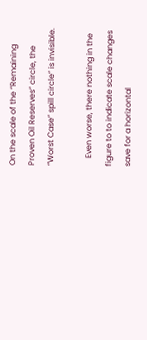On the scale of the “Remaining Proven Oil Reserves” circle, the “Worst Case” spill circle” is invisible.

    Even worse, there nothing in the figure to to indicate scale changes save for a horizontal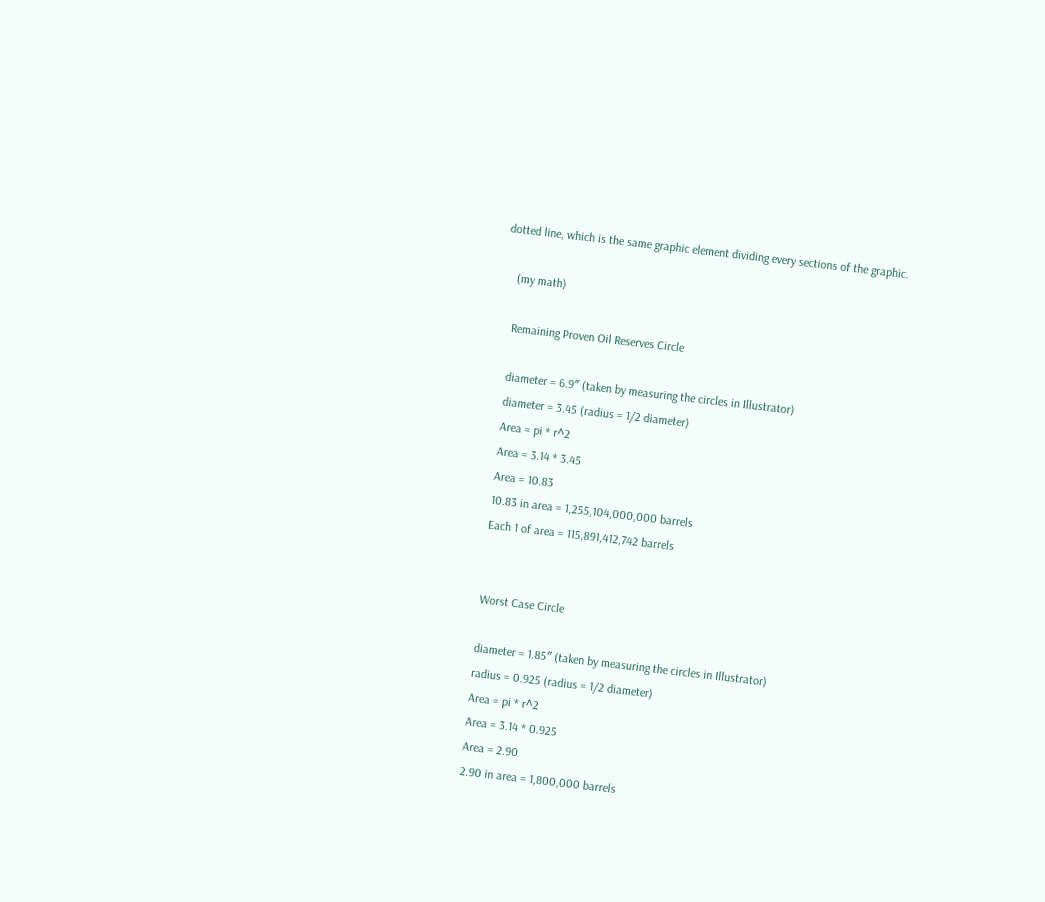dotted line, which is the same graphic element dividing every sections of the graphic.

    (my math)

    Remaining Proven Oil Reserves Circle

    diameter = 6.9″ (taken by measuring the circles in Illustrator)
    diameter = 3.45 (radius = 1/2 diameter)
    Area = pi * r^2
    Area = 3.14 * 3.45
    Area = 10.83
    10.83 in area = 1,255,104,000,000 barrels
    Each 1 of area = 115,891,412,742 barrels


    Worst Case Circle

    diameter = 1.85″ (taken by measuring the circles in Illustrator)
    radius = 0.925 (radius = 1/2 diameter)
    Area = pi * r^2
    Area = 3.14 * 0.925
    Area = 2.90
    2.90 in area = 1,800,000 barrels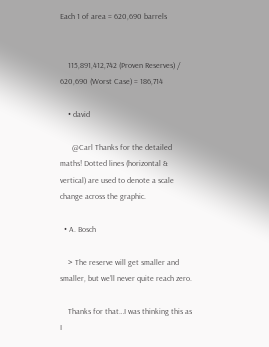Each 1 of area = 620,690 barrels


    115,891,412,742 (Proven Reserves) / 620,690 (Worst Case) = 186,714

    • david

      @Carl Thanks for the detailed maths! Dotted lines (horizontal & vertical) are used to denote a scale change across the graphic.

  • A. Bosch

    > The reserve will get smaller and smaller, but we’ll never quite reach zero.

    Thanks for that…I was thinking this as I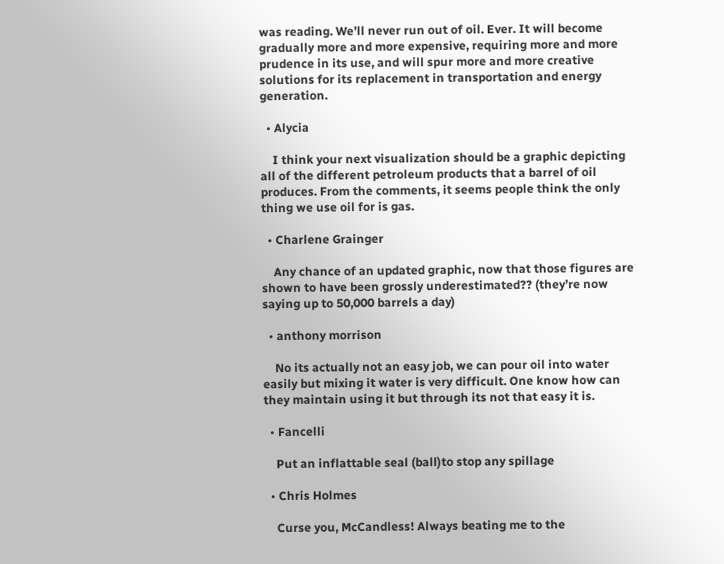was reading. We’ll never run out of oil. Ever. It will become gradually more and more expensive, requiring more and more prudence in its use, and will spur more and more creative solutions for its replacement in transportation and energy generation.

  • Alycia

    I think your next visualization should be a graphic depicting all of the different petroleum products that a barrel of oil produces. From the comments, it seems people think the only thing we use oil for is gas.

  • Charlene Grainger

    Any chance of an updated graphic, now that those figures are shown to have been grossly underestimated?? (they’re now saying up to 50,000 barrels a day)

  • anthony morrison

    No its actually not an easy job, we can pour oil into water easily but mixing it water is very difficult. One know how can they maintain using it but through its not that easy it is.

  • Fancelli

    Put an inflattable seal (ball)to stop any spillage

  • Chris Holmes

    Curse you, McCandless! Always beating me to the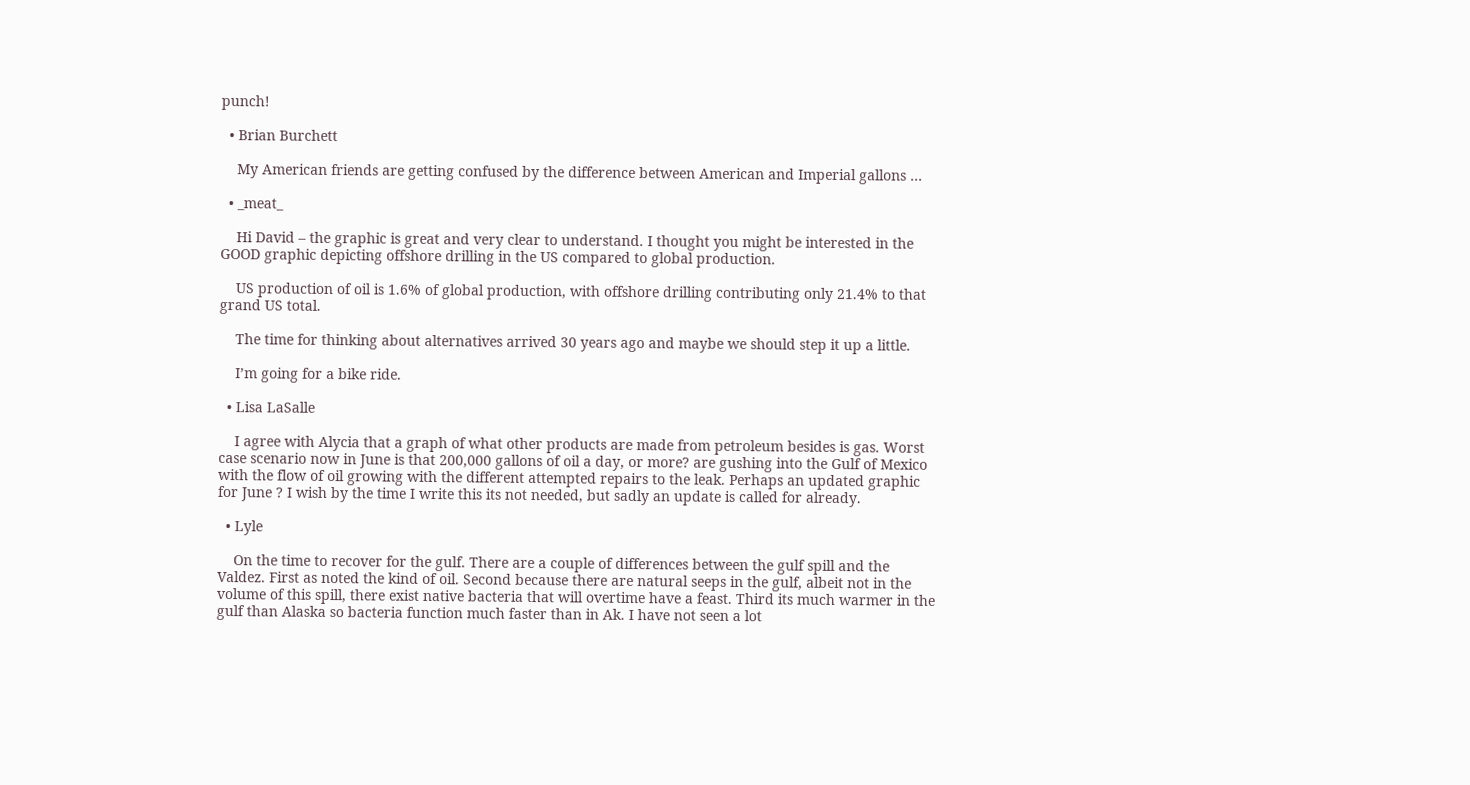punch!

  • Brian Burchett

    My American friends are getting confused by the difference between American and Imperial gallons …

  • _meat_

    Hi David – the graphic is great and very clear to understand. I thought you might be interested in the GOOD graphic depicting offshore drilling in the US compared to global production.

    US production of oil is 1.6% of global production, with offshore drilling contributing only 21.4% to that grand US total.

    The time for thinking about alternatives arrived 30 years ago and maybe we should step it up a little.

    I’m going for a bike ride.

  • Lisa LaSalle

    I agree with Alycia that a graph of what other products are made from petroleum besides is gas. Worst case scenario now in June is that 200,000 gallons of oil a day, or more? are gushing into the Gulf of Mexico with the flow of oil growing with the different attempted repairs to the leak. Perhaps an updated graphic for June ? I wish by the time I write this its not needed, but sadly an update is called for already.

  • Lyle

    On the time to recover for the gulf. There are a couple of differences between the gulf spill and the Valdez. First as noted the kind of oil. Second because there are natural seeps in the gulf, albeit not in the volume of this spill, there exist native bacteria that will overtime have a feast. Third its much warmer in the gulf than Alaska so bacteria function much faster than in Ak. I have not seen a lot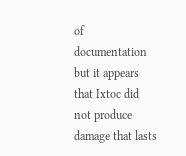of documentation but it appears that Ixtoc did not produce damage that lasts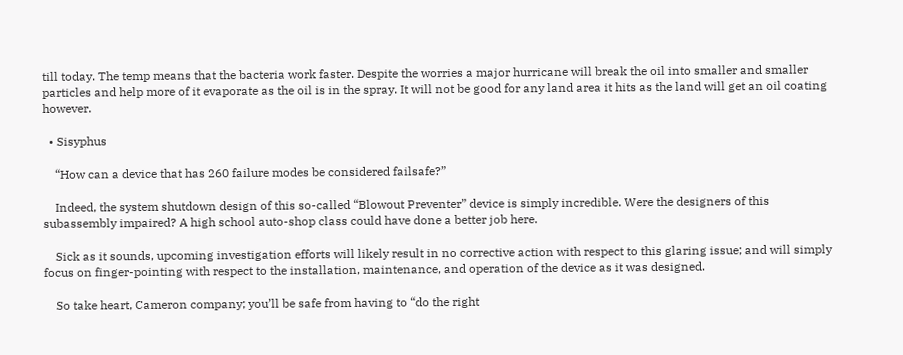till today. The temp means that the bacteria work faster. Despite the worries a major hurricane will break the oil into smaller and smaller particles and help more of it evaporate as the oil is in the spray. It will not be good for any land area it hits as the land will get an oil coating however.

  • Sisyphus

    “How can a device that has 260 failure modes be considered failsafe?”

    Indeed, the system shutdown design of this so-called “Blowout Preventer” device is simply incredible. Were the designers of this subassembly impaired? A high school auto-shop class could have done a better job here.

    Sick as it sounds, upcoming investigation efforts will likely result in no corrective action with respect to this glaring issue; and will simply focus on finger-pointing with respect to the installation, maintenance, and operation of the device as it was designed.

    So take heart, Cameron company; you’ll be safe from having to “do the right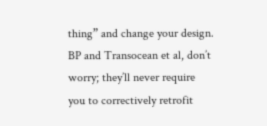thing” and change your design. BP and Transocean et al, don’t worry; they’ll never require you to correctively retrofit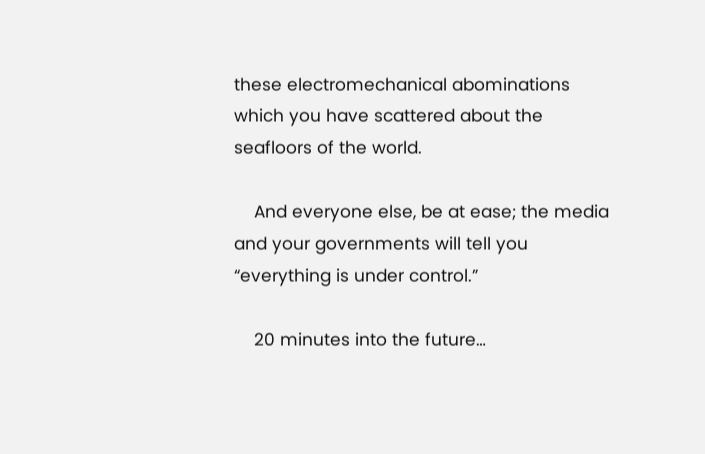these electromechanical abominations which you have scattered about the seafloors of the world.

    And everyone else, be at ease; the media and your governments will tell you “everything is under control.”

    20 minutes into the future…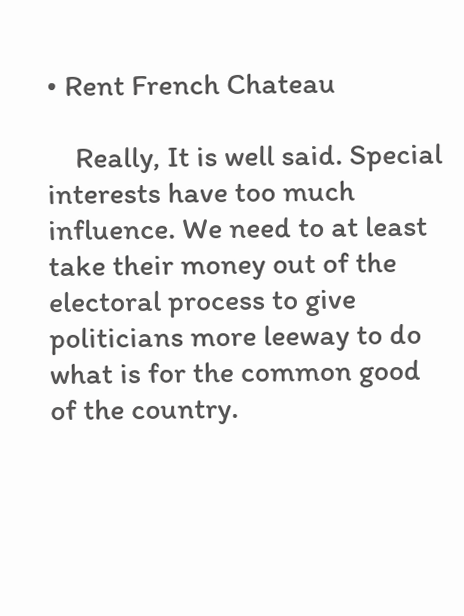• Rent French Chateau

    Really, It is well said. Special interests have too much influence. We need to at least take their money out of the electoral process to give politicians more leeway to do what is for the common good of the country.